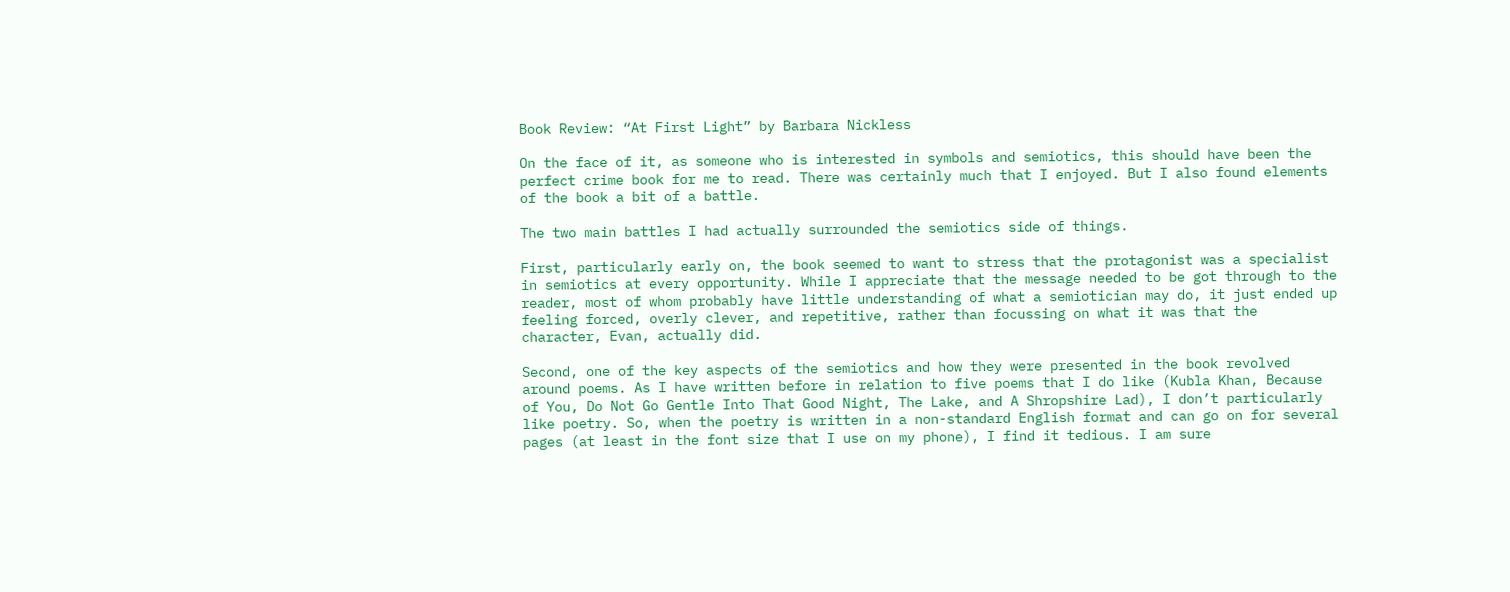Book Review: “At First Light” by Barbara Nickless

On the face of it, as someone who is interested in symbols and semiotics, this should have been the perfect crime book for me to read. There was certainly much that I enjoyed. But I also found elements of the book a bit of a battle.

The two main battles I had actually surrounded the semiotics side of things.

First, particularly early on, the book seemed to want to stress that the protagonist was a specialist in semiotics at every opportunity. While I appreciate that the message needed to be got through to the reader, most of whom probably have little understanding of what a semiotician may do, it just ended up feeling forced, overly clever, and repetitive, rather than focussing on what it was that the character, Evan, actually did.

Second, one of the key aspects of the semiotics and how they were presented in the book revolved around poems. As I have written before in relation to five poems that I do like (Kubla Khan, Because of You, Do Not Go Gentle Into That Good Night, The Lake, and A Shropshire Lad), I don’t particularly like poetry. So, when the poetry is written in a non-standard English format and can go on for several pages (at least in the font size that I use on my phone), I find it tedious. I am sure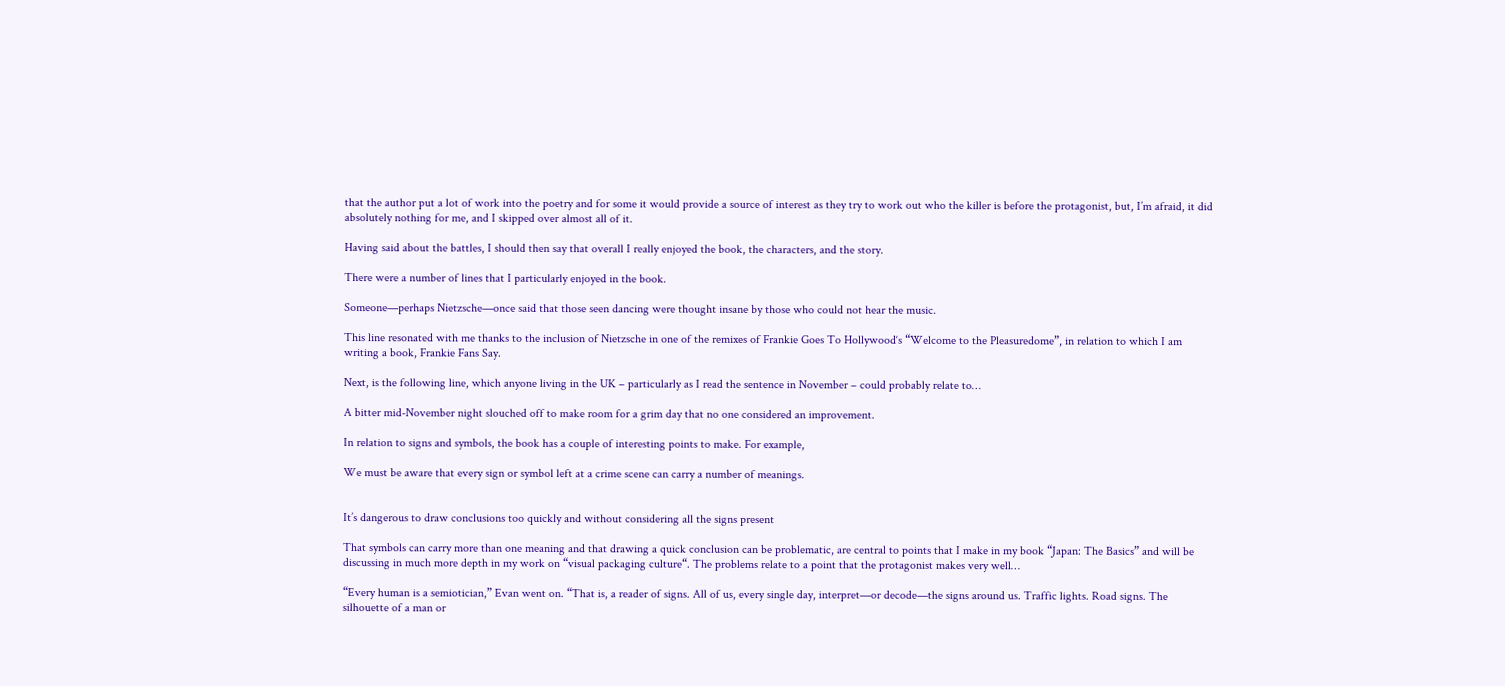that the author put a lot of work into the poetry and for some it would provide a source of interest as they try to work out who the killer is before the protagonist, but, I’m afraid, it did absolutely nothing for me, and I skipped over almost all of it.

Having said about the battles, I should then say that overall I really enjoyed the book, the characters, and the story.

There were a number of lines that I particularly enjoyed in the book.

Someone—perhaps Nietzsche—once said that those seen dancing were thought insane by those who could not hear the music.

This line resonated with me thanks to the inclusion of Nietzsche in one of the remixes of Frankie Goes To Hollywood‘s “Welcome to the Pleasuredome”, in relation to which I am writing a book, Frankie Fans Say.

Next, is the following line, which anyone living in the UK – particularly as I read the sentence in November – could probably relate to…

A bitter mid-November night slouched off to make room for a grim day that no one considered an improvement.

In relation to signs and symbols, the book has a couple of interesting points to make. For example,

We must be aware that every sign or symbol left at a crime scene can carry a number of meanings.


It’s dangerous to draw conclusions too quickly and without considering all the signs present

That symbols can carry more than one meaning and that drawing a quick conclusion can be problematic, are central to points that I make in my book “Japan: The Basics” and will be discussing in much more depth in my work on “visual packaging culture“. The problems relate to a point that the protagonist makes very well…

“Every human is a semiotician,” Evan went on. “That is, a reader of signs. All of us, every single day, interpret—or decode—the signs around us. Traffic lights. Road signs. The silhouette of a man or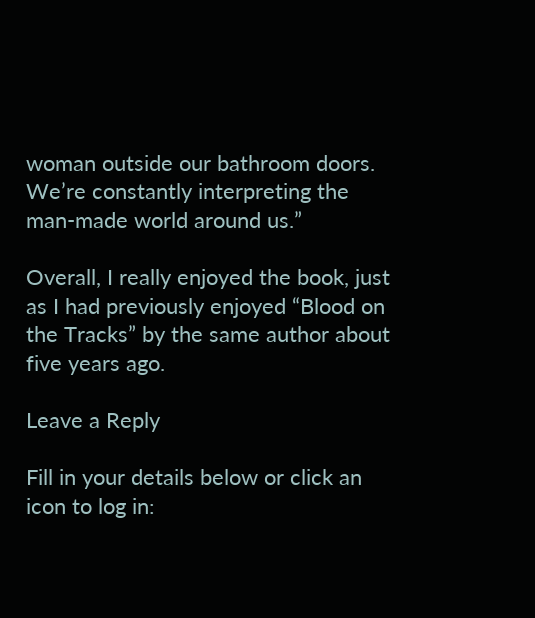woman outside our bathroom doors. We’re constantly interpreting the man-made world around us.”

Overall, I really enjoyed the book, just as I had previously enjoyed “Blood on the Tracks” by the same author about five years ago.

Leave a Reply

Fill in your details below or click an icon to log in: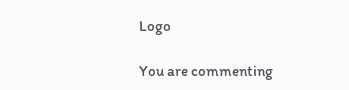Logo

You are commenting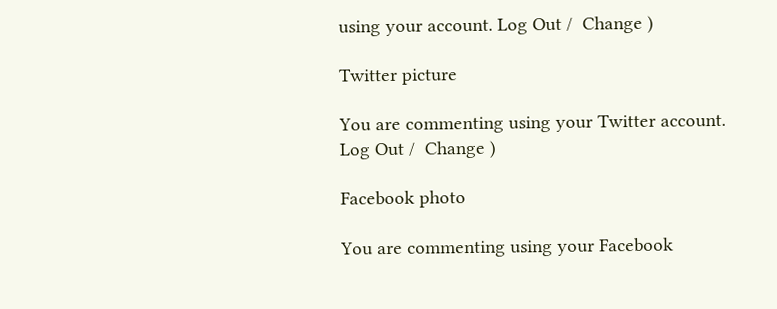using your account. Log Out /  Change )

Twitter picture

You are commenting using your Twitter account. Log Out /  Change )

Facebook photo

You are commenting using your Facebook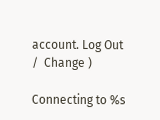account. Log Out /  Change )

Connecting to %s